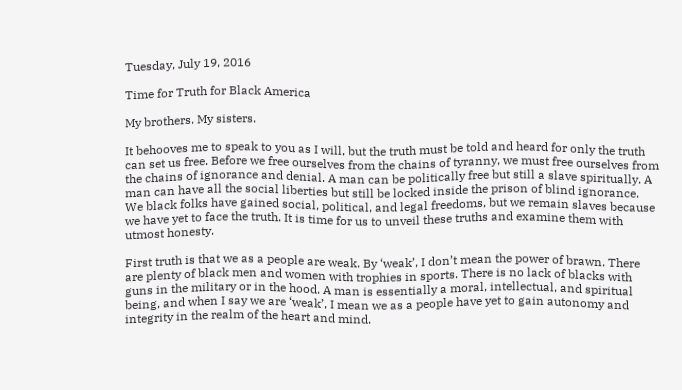Tuesday, July 19, 2016

Time for Truth for Black America

My brothers. My sisters.

It behooves me to speak to you as I will, but the truth must be told and heard for only the truth can set us free. Before we free ourselves from the chains of tyranny, we must free ourselves from the chains of ignorance and denial. A man can be politically free but still a slave spiritually. A man can have all the social liberties but still be locked inside the prison of blind ignorance. We black folks have gained social, political, and legal freedoms, but we remain slaves because we have yet to face the truth. It is time for us to unveil these truths and examine them with utmost honesty.

First truth is that we as a people are weak. By ‘weak’, I don’t mean the power of brawn. There are plenty of black men and women with trophies in sports. There is no lack of blacks with guns in the military or in the hood. A man is essentially a moral, intellectual, and spiritual being, and when I say we are ‘weak’, I mean we as a people have yet to gain autonomy and integrity in the realm of the heart and mind.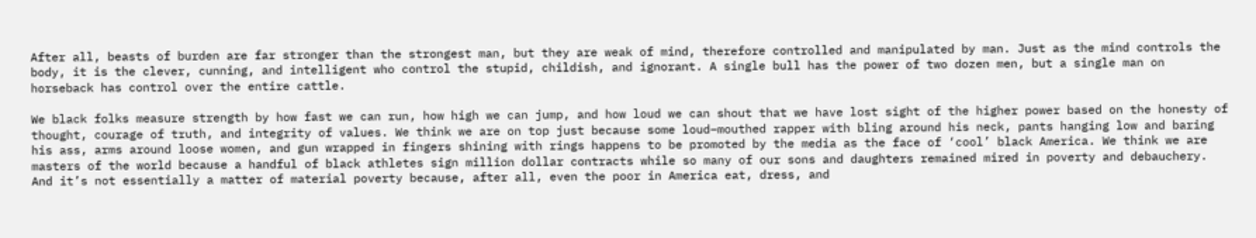After all, beasts of burden are far stronger than the strongest man, but they are weak of mind, therefore controlled and manipulated by man. Just as the mind controls the body, it is the clever, cunning, and intelligent who control the stupid, childish, and ignorant. A single bull has the power of two dozen men, but a single man on horseback has control over the entire cattle.

We black folks measure strength by how fast we can run, how high we can jump, and how loud we can shout that we have lost sight of the higher power based on the honesty of thought, courage of truth, and integrity of values. We think we are on top just because some loud–mouthed rapper with bling around his neck, pants hanging low and baring his ass, arms around loose women, and gun wrapped in fingers shining with rings happens to be promoted by the media as the face of ‘cool’ black America. We think we are masters of the world because a handful of black athletes sign million dollar contracts while so many of our sons and daughters remained mired in poverty and debauchery. And it’s not essentially a matter of material poverty because, after all, even the poor in America eat, dress, and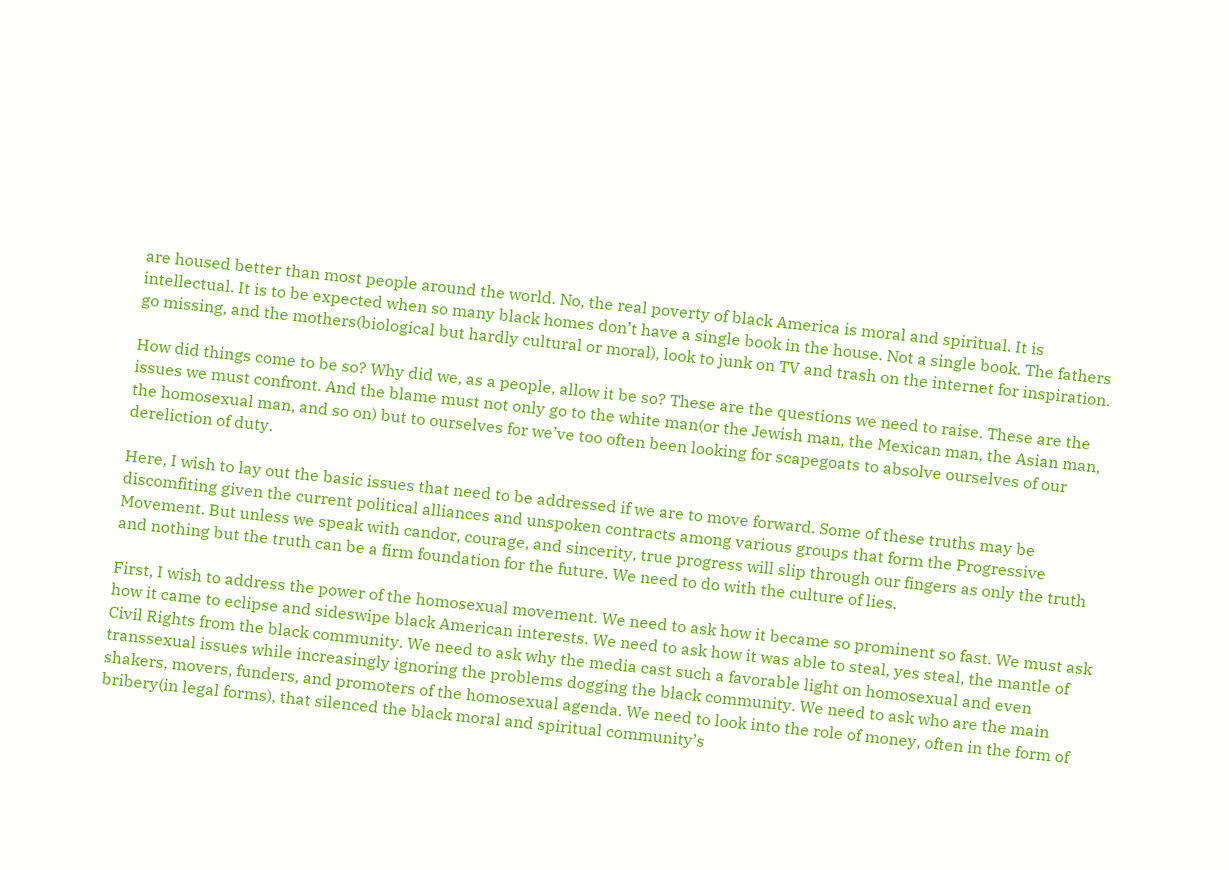are housed better than most people around the world. No, the real poverty of black America is moral and spiritual. It is intellectual. It is to be expected when so many black homes don’t have a single book in the house. Not a single book. The fathers go missing, and the mothers(biological but hardly cultural or moral), look to junk on TV and trash on the internet for inspiration.

How did things come to be so? Why did we, as a people, allow it be so? These are the questions we need to raise. These are the issues we must confront. And the blame must not only go to the white man(or the Jewish man, the Mexican man, the Asian man, the homosexual man, and so on) but to ourselves for we’ve too often been looking for scapegoats to absolve ourselves of our dereliction of duty.

Here, I wish to lay out the basic issues that need to be addressed if we are to move forward. Some of these truths may be discomfiting given the current political alliances and unspoken contracts among various groups that form the Progressive Movement. But unless we speak with candor, courage, and sincerity, true progress will slip through our fingers as only the truth and nothing but the truth can be a firm foundation for the future. We need to do with the culture of lies.

First, I wish to address the power of the homosexual movement. We need to ask how it became so prominent so fast. We must ask how it came to eclipse and sideswipe black American interests. We need to ask how it was able to steal, yes steal, the mantle of Civil Rights from the black community. We need to ask why the media cast such a favorable light on homosexual and even transsexual issues while increasingly ignoring the problems dogging the black community. We need to ask who are the main shakers, movers, funders, and promoters of the homosexual agenda. We need to look into the role of money, often in the form of bribery(in legal forms), that silenced the black moral and spiritual community’s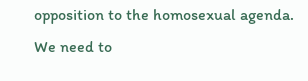opposition to the homosexual agenda. We need to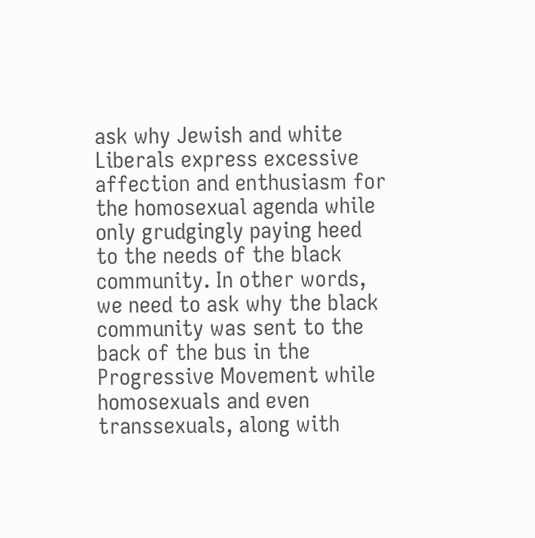ask why Jewish and white Liberals express excessive affection and enthusiasm for the homosexual agenda while only grudgingly paying heed to the needs of the black community. In other words, we need to ask why the black community was sent to the back of the bus in the Progressive Movement while homosexuals and even transsexuals, along with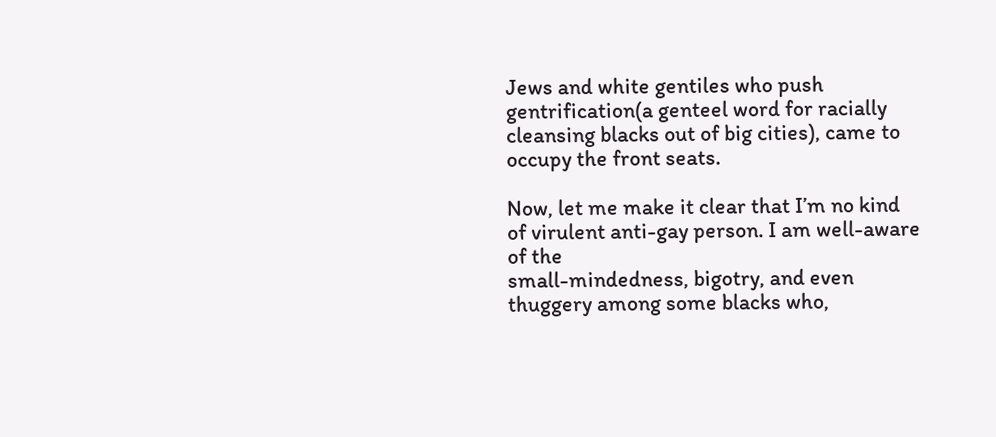Jews and white gentiles who push gentrification(a genteel word for racially cleansing blacks out of big cities), came to occupy the front seats.

Now, let me make it clear that I’m no kind of virulent anti-gay person. I am well-aware of the
small-mindedness, bigotry, and even thuggery among some blacks who,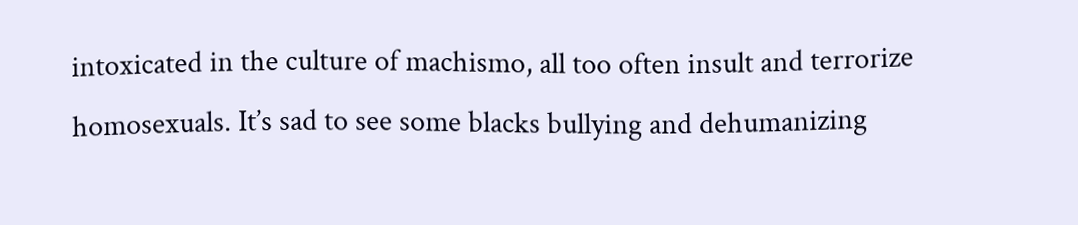intoxicated in the culture of machismo, all too often insult and terrorize homosexuals. It’s sad to see some blacks bullying and dehumanizing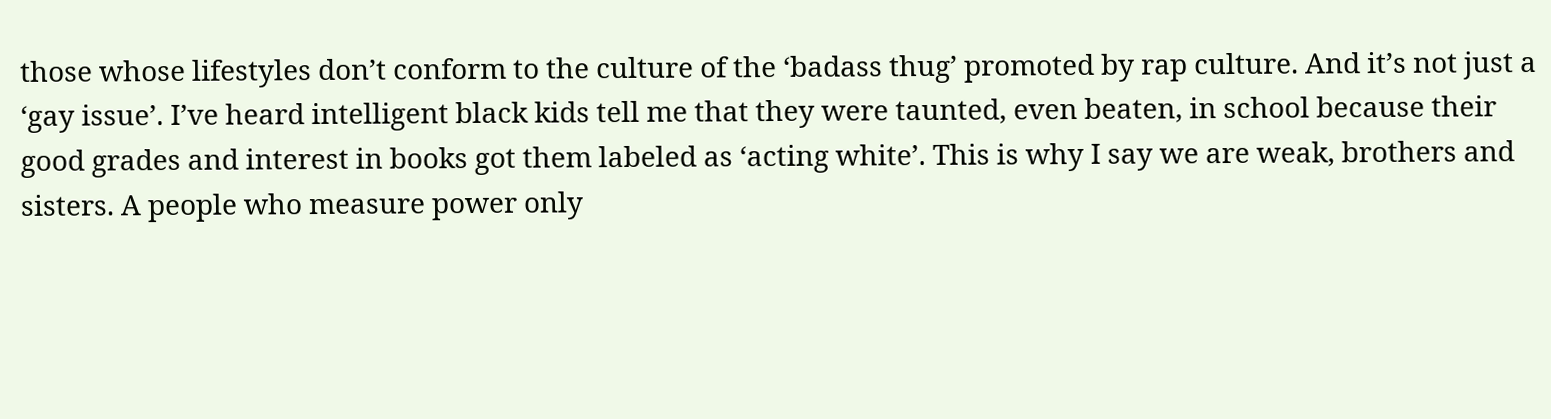those whose lifestyles don’t conform to the culture of the ‘badass thug’ promoted by rap culture. And it’s not just a ‘gay issue’. I’ve heard intelligent black kids tell me that they were taunted, even beaten, in school because their good grades and interest in books got them labeled as ‘acting white’. This is why I say we are weak, brothers and sisters. A people who measure power only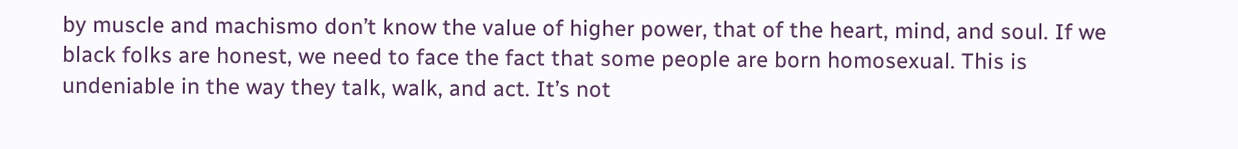by muscle and machismo don’t know the value of higher power, that of the heart, mind, and soul. If we black folks are honest, we need to face the fact that some people are born homosexual. This is undeniable in the way they talk, walk, and act. It’s not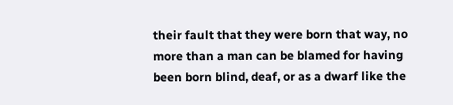their fault that they were born that way, no more than a man can be blamed for having been born blind, deaf, or as a dwarf like the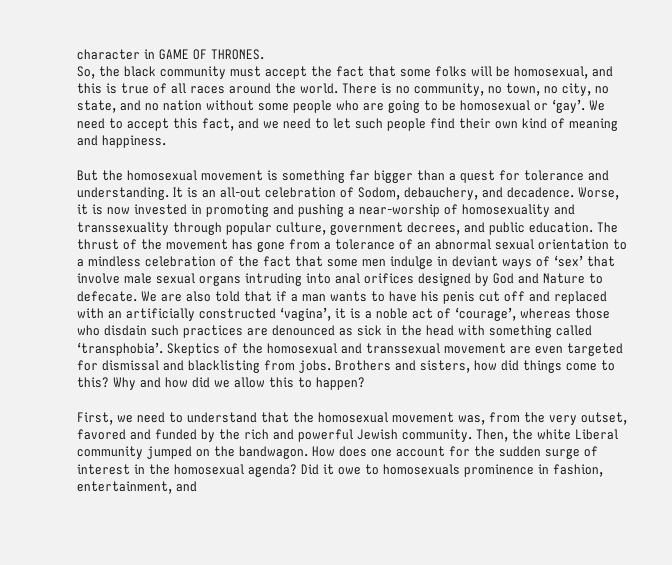character in GAME OF THRONES.
So, the black community must accept the fact that some folks will be homosexual, and this is true of all races around the world. There is no community, no town, no city, no state, and no nation without some people who are going to be homosexual or ‘gay’. We need to accept this fact, and we need to let such people find their own kind of meaning and happiness.

But the homosexual movement is something far bigger than a quest for tolerance and understanding. It is an all-out celebration of Sodom, debauchery, and decadence. Worse, it is now invested in promoting and pushing a near-worship of homosexuality and transsexuality through popular culture, government decrees, and public education. The thrust of the movement has gone from a tolerance of an abnormal sexual orientation to a mindless celebration of the fact that some men indulge in deviant ways of ‘sex’ that involve male sexual organs intruding into anal orifices designed by God and Nature to defecate. We are also told that if a man wants to have his penis cut off and replaced with an artificially constructed ‘vagina’, it is a noble act of ‘courage’, whereas those who disdain such practices are denounced as sick in the head with something called ‘transphobia’. Skeptics of the homosexual and transsexual movement are even targeted for dismissal and blacklisting from jobs. Brothers and sisters, how did things come to this? Why and how did we allow this to happen?

First, we need to understand that the homosexual movement was, from the very outset, favored and funded by the rich and powerful Jewish community. Then, the white Liberal community jumped on the bandwagon. How does one account for the sudden surge of interest in the homosexual agenda? Did it owe to homosexuals prominence in fashion, entertainment, and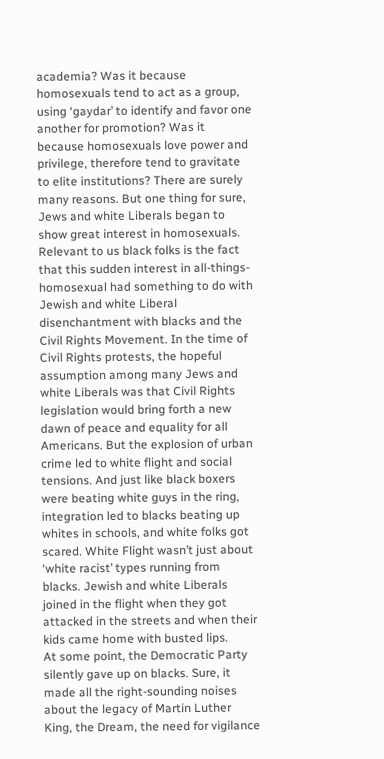academia? Was it because homosexuals tend to act as a group, using ‘gaydar’ to identify and favor one another for promotion? Was it because homosexuals love power and privilege, therefore tend to gravitate to elite institutions? There are surely many reasons. But one thing for sure, Jews and white Liberals began to show great interest in homosexuals.
Relevant to us black folks is the fact that this sudden interest in all-things-homosexual had something to do with Jewish and white Liberal disenchantment with blacks and the Civil Rights Movement. In the time of Civil Rights protests, the hopeful assumption among many Jews and white Liberals was that Civil Rights legislation would bring forth a new dawn of peace and equality for all Americans. But the explosion of urban crime led to white flight and social tensions. And just like black boxers were beating white guys in the ring, integration led to blacks beating up whites in schools, and white folks got scared. White Flight wasn’t just about ‘white racist’ types running from blacks. Jewish and white Liberals joined in the flight when they got attacked in the streets and when their kids came home with busted lips.
At some point, the Democratic Party silently gave up on blacks. Sure, it made all the right-sounding noises about the legacy of Martin Luther King, the Dream, the need for vigilance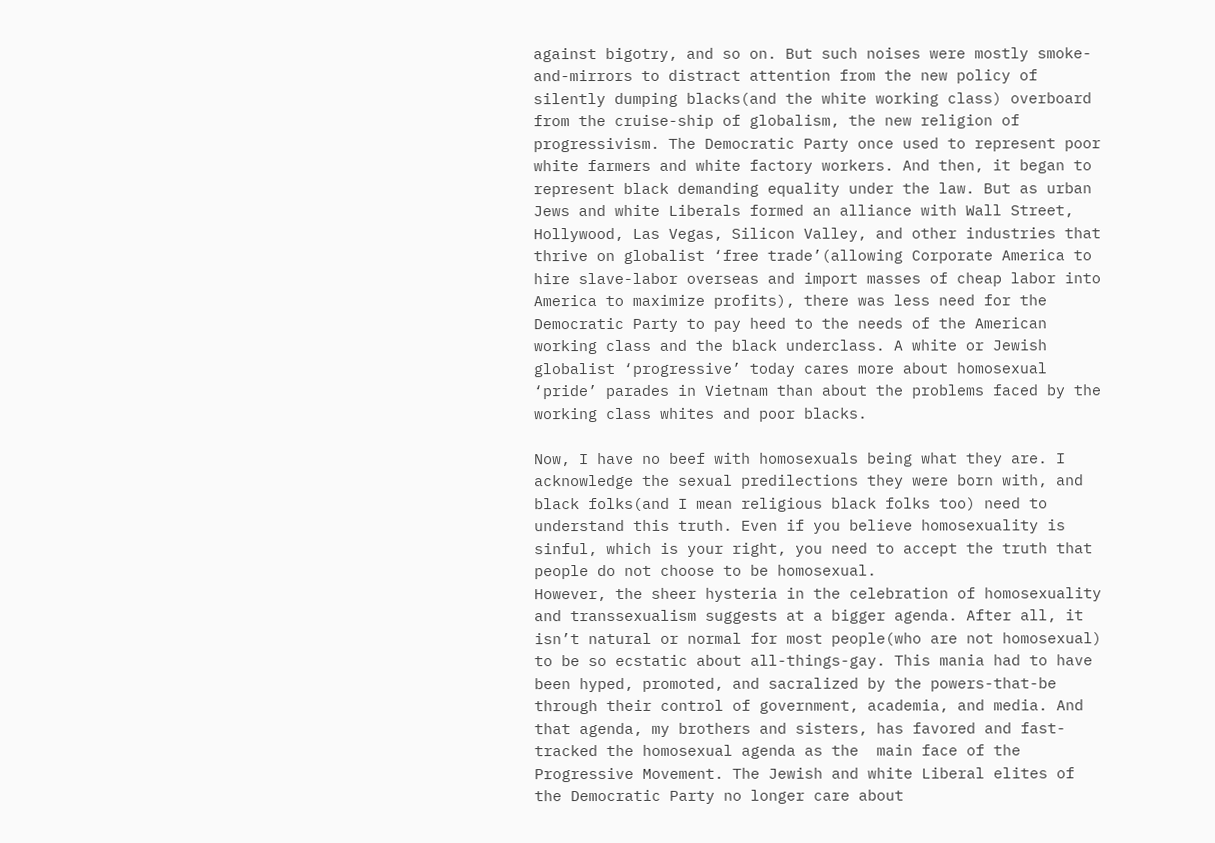against bigotry, and so on. But such noises were mostly smoke-and-mirrors to distract attention from the new policy of silently dumping blacks(and the white working class) overboard from the cruise-ship of globalism, the new religion of progressivism. The Democratic Party once used to represent poor white farmers and white factory workers. And then, it began to represent black demanding equality under the law. But as urban Jews and white Liberals formed an alliance with Wall Street, Hollywood, Las Vegas, Silicon Valley, and other industries that thrive on globalist ‘free trade’(allowing Corporate America to hire slave-labor overseas and import masses of cheap labor into America to maximize profits), there was less need for the Democratic Party to pay heed to the needs of the American working class and the black underclass. A white or Jewish globalist ‘progressive’ today cares more about homosexual ‘pride’ parades in Vietnam than about the problems faced by the working class whites and poor blacks.

Now, I have no beef with homosexuals being what they are. I acknowledge the sexual predilections they were born with, and black folks(and I mean religious black folks too) need to understand this truth. Even if you believe homosexuality is sinful, which is your right, you need to accept the truth that people do not choose to be homosexual.
However, the sheer hysteria in the celebration of homosexuality and transsexualism suggests at a bigger agenda. After all, it isn’t natural or normal for most people(who are not homosexual) to be so ecstatic about all-things-gay. This mania had to have been hyped, promoted, and sacralized by the powers-that-be through their control of government, academia, and media. And that agenda, my brothers and sisters, has favored and fast-tracked the homosexual agenda as the  main face of the Progressive Movement. The Jewish and white Liberal elites of the Democratic Party no longer care about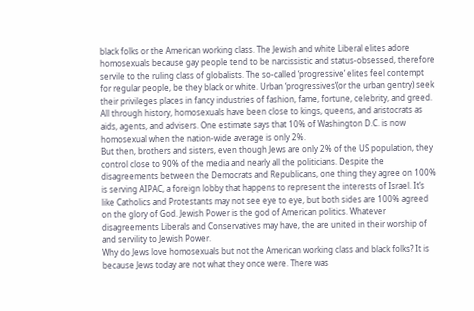black folks or the American working class. The Jewish and white Liberal elites adore homosexuals because gay people tend to be narcissistic and status-obsessed, therefore servile to the ruling class of globalists. The so-called ‘progressive’ elites feel contempt for regular people, be they black or white. Urban ‘progressives’(or the urban gentry) seek their privileges places in fancy industries of fashion, fame, fortune, celebrity, and greed. All through history, homosexuals have been close to kings, queens, and aristocrats as aids, agents, and advisers. One estimate says that 10% of Washington D.C. is now homosexual when the nation-wide average is only 2%.
But then, brothers and sisters, even though Jews are only 2% of the US population, they control close to 90% of the media and nearly all the politicians. Despite the disagreements between the Democrats and Republicans, one thing they agree on 100% is serving AIPAC, a foreign lobby that happens to represent the interests of Israel. It’s like Catholics and Protestants may not see eye to eye, but both sides are 100% agreed on the glory of God. Jewish Power is the god of American politics. Whatever disagreements Liberals and Conservatives may have, the are united in their worship of and servility to Jewish Power.
Why do Jews love homosexuals but not the American working class and black folks? It is because Jews today are not what they once were. There was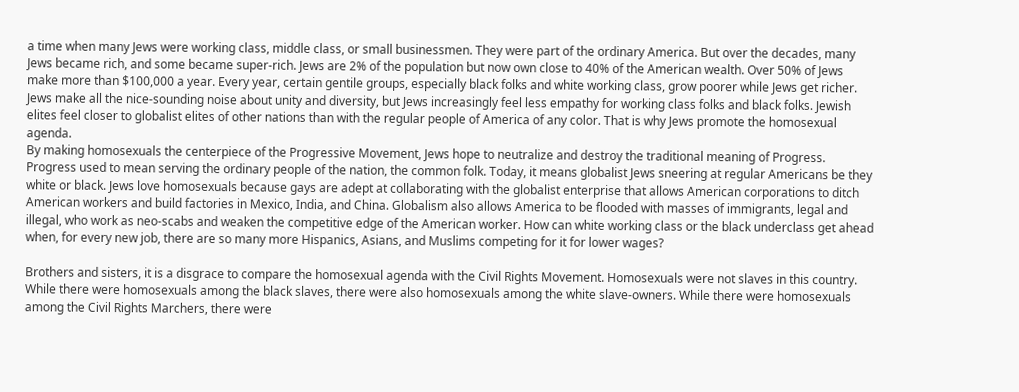a time when many Jews were working class, middle class, or small businessmen. They were part of the ordinary America. But over the decades, many Jews became rich, and some became super-rich. Jews are 2% of the population but now own close to 40% of the American wealth. Over 50% of Jews make more than $100,000 a year. Every year, certain gentile groups, especially black folks and white working class, grow poorer while Jews get richer. Jews make all the nice-sounding noise about unity and diversity, but Jews increasingly feel less empathy for working class folks and black folks. Jewish elites feel closer to globalist elites of other nations than with the regular people of America of any color. That is why Jews promote the homosexual agenda.
By making homosexuals the centerpiece of the Progressive Movement, Jews hope to neutralize and destroy the traditional meaning of Progress. Progress used to mean serving the ordinary people of the nation, the common folk. Today, it means globalist Jews sneering at regular Americans be they white or black. Jews love homosexuals because gays are adept at collaborating with the globalist enterprise that allows American corporations to ditch American workers and build factories in Mexico, India, and China. Globalism also allows America to be flooded with masses of immigrants, legal and illegal, who work as neo-scabs and weaken the competitive edge of the American worker. How can white working class or the black underclass get ahead when, for every new job, there are so many more Hispanics, Asians, and Muslims competing for it for lower wages?

Brothers and sisters, it is a disgrace to compare the homosexual agenda with the Civil Rights Movement. Homosexuals were not slaves in this country.  While there were homosexuals among the black slaves, there were also homosexuals among the white slave-owners. While there were homosexuals among the Civil Rights Marchers, there were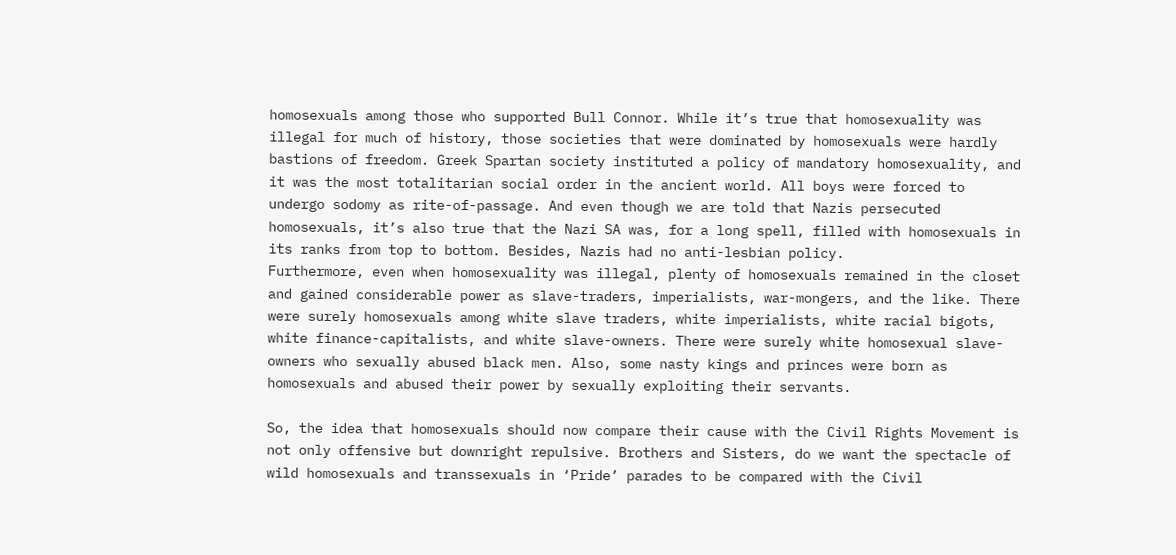homosexuals among those who supported Bull Connor. While it’s true that homosexuality was illegal for much of history, those societies that were dominated by homosexuals were hardly bastions of freedom. Greek Spartan society instituted a policy of mandatory homosexuality, and it was the most totalitarian social order in the ancient world. All boys were forced to undergo sodomy as rite-of-passage. And even though we are told that Nazis persecuted homosexuals, it’s also true that the Nazi SA was, for a long spell, filled with homosexuals in its ranks from top to bottom. Besides, Nazis had no anti-lesbian policy.
Furthermore, even when homosexuality was illegal, plenty of homosexuals remained in the closet and gained considerable power as slave-traders, imperialists, war-mongers, and the like. There were surely homosexuals among white slave traders, white imperialists, white racial bigots, white finance-capitalists, and white slave-owners. There were surely white homosexual slave-owners who sexually abused black men. Also, some nasty kings and princes were born as homosexuals and abused their power by sexually exploiting their servants.

So, the idea that homosexuals should now compare their cause with the Civil Rights Movement is not only offensive but downright repulsive. Brothers and Sisters, do we want the spectacle of wild homosexuals and transsexuals in ‘Pride’ parades to be compared with the Civil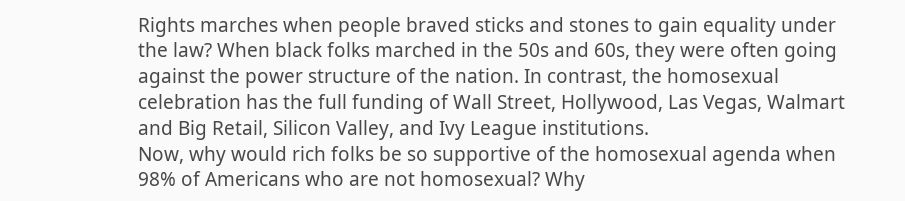Rights marches when people braved sticks and stones to gain equality under the law? When black folks marched in the 50s and 60s, they were often going against the power structure of the nation. In contrast, the homosexual celebration has the full funding of Wall Street, Hollywood, Las Vegas, Walmart and Big Retail, Silicon Valley, and Ivy League institutions.
Now, why would rich folks be so supportive of the homosexual agenda when 98% of Americans who are not homosexual? Why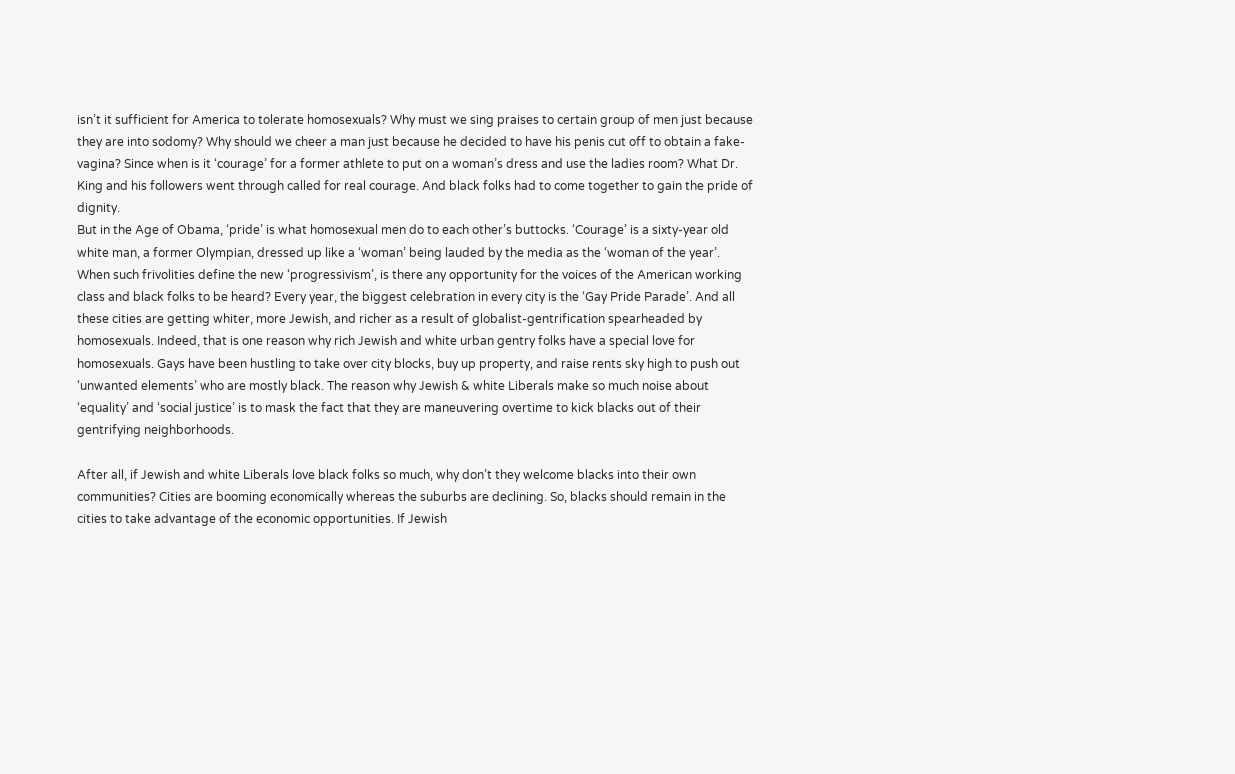isn’t it sufficient for America to tolerate homosexuals? Why must we sing praises to certain group of men just because they are into sodomy? Why should we cheer a man just because he decided to have his penis cut off to obtain a fake-vagina? Since when is it ‘courage’ for a former athlete to put on a woman’s dress and use the ladies room? What Dr. King and his followers went through called for real courage. And black folks had to come together to gain the pride of dignity.
But in the Age of Obama, ‘pride’ is what homosexual men do to each other’s buttocks. ‘Courage’ is a sixty-year old white man, a former Olympian, dressed up like a ‘woman’ being lauded by the media as the ‘woman of the year’. When such frivolities define the new ‘progressivism’, is there any opportunity for the voices of the American working class and black folks to be heard? Every year, the biggest celebration in every city is the ‘Gay Pride Parade’. And all these cities are getting whiter, more Jewish, and richer as a result of globalist-gentrification spearheaded by homosexuals. Indeed, that is one reason why rich Jewish and white urban gentry folks have a special love for homosexuals. Gays have been hustling to take over city blocks, buy up property, and raise rents sky high to push out ‘unwanted elements’ who are mostly black. The reason why Jewish & white Liberals make so much noise about ‘equality’ and ‘social justice’ is to mask the fact that they are maneuvering overtime to kick blacks out of their gentrifying neighborhoods.

After all, if Jewish and white Liberals love black folks so much, why don’t they welcome blacks into their own communities? Cities are booming economically whereas the suburbs are declining. So, blacks should remain in the cities to take advantage of the economic opportunities. If Jewish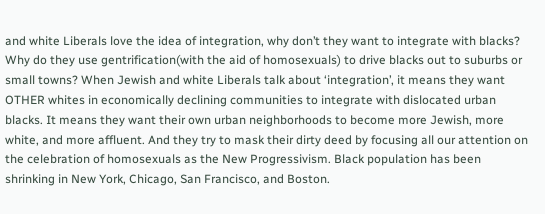and white Liberals love the idea of integration, why don’t they want to integrate with blacks? Why do they use gentrification(with the aid of homosexuals) to drive blacks out to suburbs or small towns? When Jewish and white Liberals talk about ‘integration’, it means they want OTHER whites in economically declining communities to integrate with dislocated urban blacks. It means they want their own urban neighborhoods to become more Jewish, more white, and more affluent. And they try to mask their dirty deed by focusing all our attention on the celebration of homosexuals as the New Progressivism. Black population has been shrinking in New York, Chicago, San Francisco, and Boston.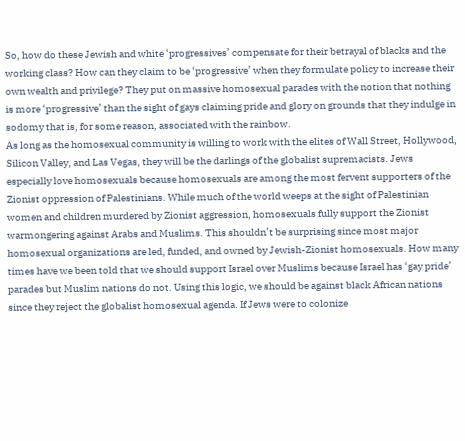So, how do these Jewish and white ‘progressives’ compensate for their betrayal of blacks and the working class? How can they claim to be ‘progressive’ when they formulate policy to increase their own wealth and privilege? They put on massive homosexual parades with the notion that nothing is more ‘progressive’ than the sight of gays claiming pride and glory on grounds that they indulge in sodomy that is, for some reason, associated with the rainbow.
As long as the homosexual community is willing to work with the elites of Wall Street, Hollywood, Silicon Valley, and Las Vegas, they will be the darlings of the globalist supremacists. Jews especially love homosexuals because homosexuals are among the most fervent supporters of the Zionist oppression of Palestinians. While much of the world weeps at the sight of Palestinian women and children murdered by Zionist aggression, homosexuals fully support the Zionist warmongering against Arabs and Muslims. This shouldn’t be surprising since most major homosexual organizations are led, funded, and owned by Jewish-Zionist homosexuals. How many times have we been told that we should support Israel over Muslims because Israel has ‘gay pride’ parades but Muslim nations do not. Using this logic, we should be against black African nations since they reject the globalist homosexual agenda. If Jews were to colonize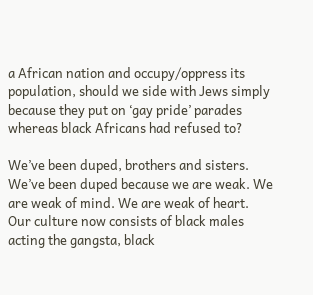a African nation and occupy/oppress its population, should we side with Jews simply because they put on ‘gay pride’ parades whereas black Africans had refused to?

We’ve been duped, brothers and sisters. We’ve been duped because we are weak. We are weak of mind. We are weak of heart. Our culture now consists of black males acting the gangsta, black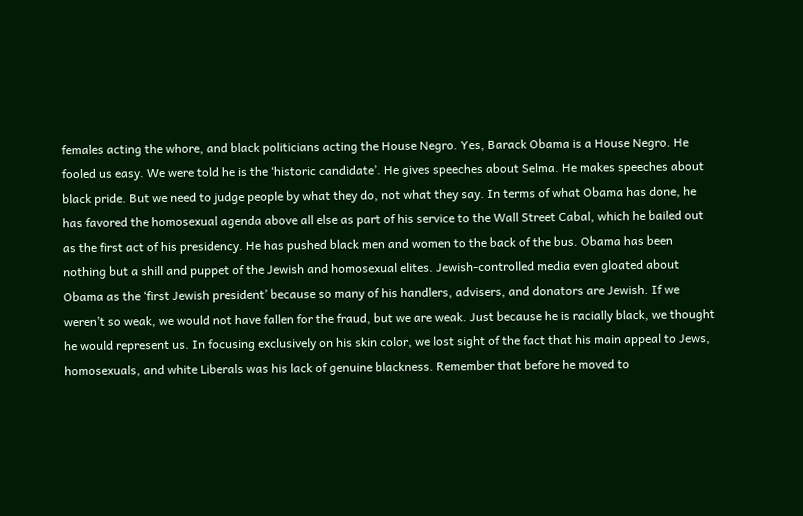females acting the whore, and black politicians acting the House Negro. Yes, Barack Obama is a House Negro. He fooled us easy. We were told he is the ‘historic candidate’. He gives speeches about Selma. He makes speeches about black pride. But we need to judge people by what they do, not what they say. In terms of what Obama has done, he has favored the homosexual agenda above all else as part of his service to the Wall Street Cabal, which he bailed out as the first act of his presidency. He has pushed black men and women to the back of the bus. Obama has been nothing but a shill and puppet of the Jewish and homosexual elites. Jewish-controlled media even gloated about Obama as the ‘first Jewish president’ because so many of his handlers, advisers, and donators are Jewish. If we weren’t so weak, we would not have fallen for the fraud, but we are weak. Just because he is racially black, we thought he would represent us. In focusing exclusively on his skin color, we lost sight of the fact that his main appeal to Jews, homosexuals, and white Liberals was his lack of genuine blackness. Remember that before he moved to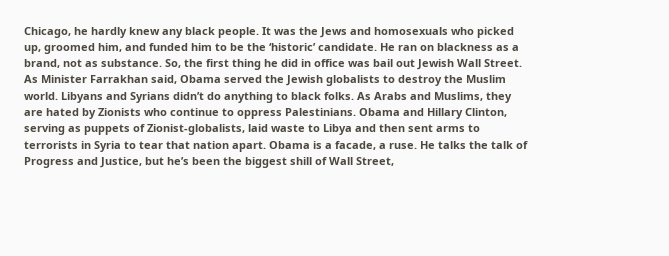Chicago, he hardly knew any black people. It was the Jews and homosexuals who picked up, groomed him, and funded him to be the ‘historic’ candidate. He ran on blackness as a brand, not as substance. So, the first thing he did in office was bail out Jewish Wall Street. As Minister Farrakhan said, Obama served the Jewish globalists to destroy the Muslim world. Libyans and Syrians didn’t do anything to black folks. As Arabs and Muslims, they are hated by Zionists who continue to oppress Palestinians. Obama and Hillary Clinton, serving as puppets of Zionist-globalists, laid waste to Libya and then sent arms to terrorists in Syria to tear that nation apart. Obama is a facade, a ruse. He talks the talk of Progress and Justice, but he’s been the biggest shill of Wall Street,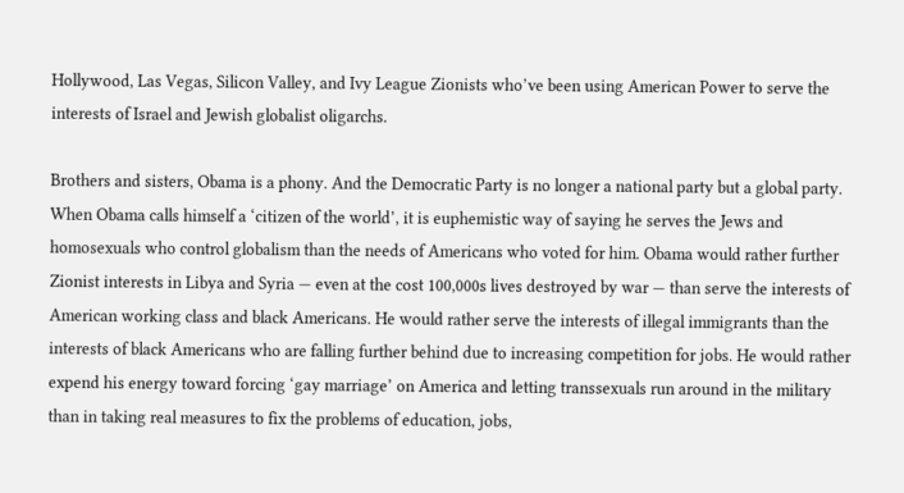Hollywood, Las Vegas, Silicon Valley, and Ivy League Zionists who’ve been using American Power to serve the interests of Israel and Jewish globalist oligarchs.

Brothers and sisters, Obama is a phony. And the Democratic Party is no longer a national party but a global party. When Obama calls himself a ‘citizen of the world’, it is euphemistic way of saying he serves the Jews and homosexuals who control globalism than the needs of Americans who voted for him. Obama would rather further Zionist interests in Libya and Syria — even at the cost 100,000s lives destroyed by war — than serve the interests of American working class and black Americans. He would rather serve the interests of illegal immigrants than the interests of black Americans who are falling further behind due to increasing competition for jobs. He would rather expend his energy toward forcing ‘gay marriage’ on America and letting transsexuals run around in the military than in taking real measures to fix the problems of education, jobs,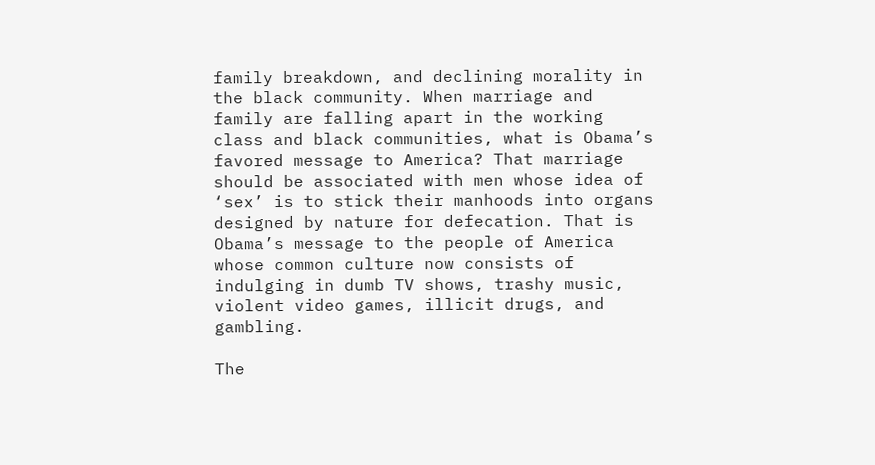family breakdown, and declining morality in the black community. When marriage and family are falling apart in the working class and black communities, what is Obama’s favored message to America? That marriage should be associated with men whose idea of ‘sex’ is to stick their manhoods into organs designed by nature for defecation. That is Obama’s message to the people of America whose common culture now consists of indulging in dumb TV shows, trashy music, violent video games, illicit drugs, and gambling.

The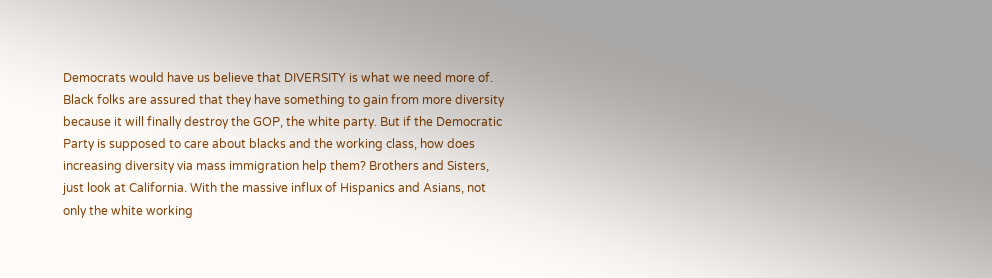Democrats would have us believe that DIVERSITY is what we need more of. Black folks are assured that they have something to gain from more diversity because it will finally destroy the GOP, the white party. But if the Democratic Party is supposed to care about blacks and the working class, how does increasing diversity via mass immigration help them? Brothers and Sisters, just look at California. With the massive influx of Hispanics and Asians, not only the white working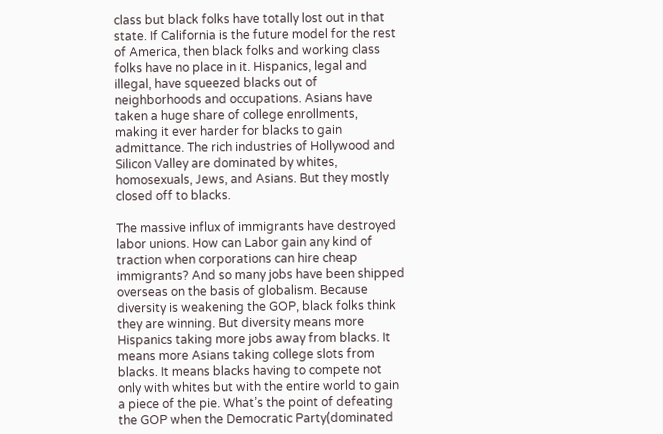class but black folks have totally lost out in that state. If California is the future model for the rest of America, then black folks and working class folks have no place in it. Hispanics, legal and illegal, have squeezed blacks out of neighborhoods and occupations. Asians have taken a huge share of college enrollments, making it ever harder for blacks to gain admittance. The rich industries of Hollywood and Silicon Valley are dominated by whites, homosexuals, Jews, and Asians. But they mostly closed off to blacks.

The massive influx of immigrants have destroyed labor unions. How can Labor gain any kind of traction when corporations can hire cheap immigrants? And so many jobs have been shipped overseas on the basis of globalism. Because diversity is weakening the GOP, black folks think they are winning. But diversity means more Hispanics taking more jobs away from blacks. It means more Asians taking college slots from blacks. It means blacks having to compete not only with whites but with the entire world to gain a piece of the pie. What’s the point of defeating the GOP when the Democratic Party(dominated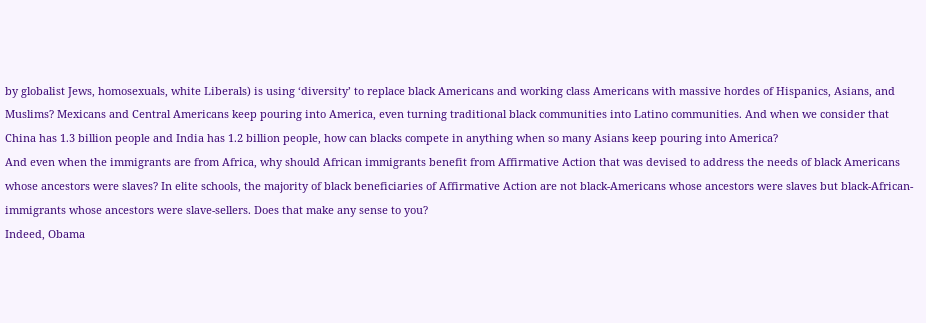by globalist Jews, homosexuals, white Liberals) is using ‘diversity’ to replace black Americans and working class Americans with massive hordes of Hispanics, Asians, and Muslims? Mexicans and Central Americans keep pouring into America, even turning traditional black communities into Latino communities. And when we consider that China has 1.3 billion people and India has 1.2 billion people, how can blacks compete in anything when so many Asians keep pouring into America?
And even when the immigrants are from Africa, why should African immigrants benefit from Affirmative Action that was devised to address the needs of black Americans whose ancestors were slaves? In elite schools, the majority of black beneficiaries of Affirmative Action are not black-Americans whose ancestors were slaves but black-African-immigrants whose ancestors were slave-sellers. Does that make any sense to you?
Indeed, Obama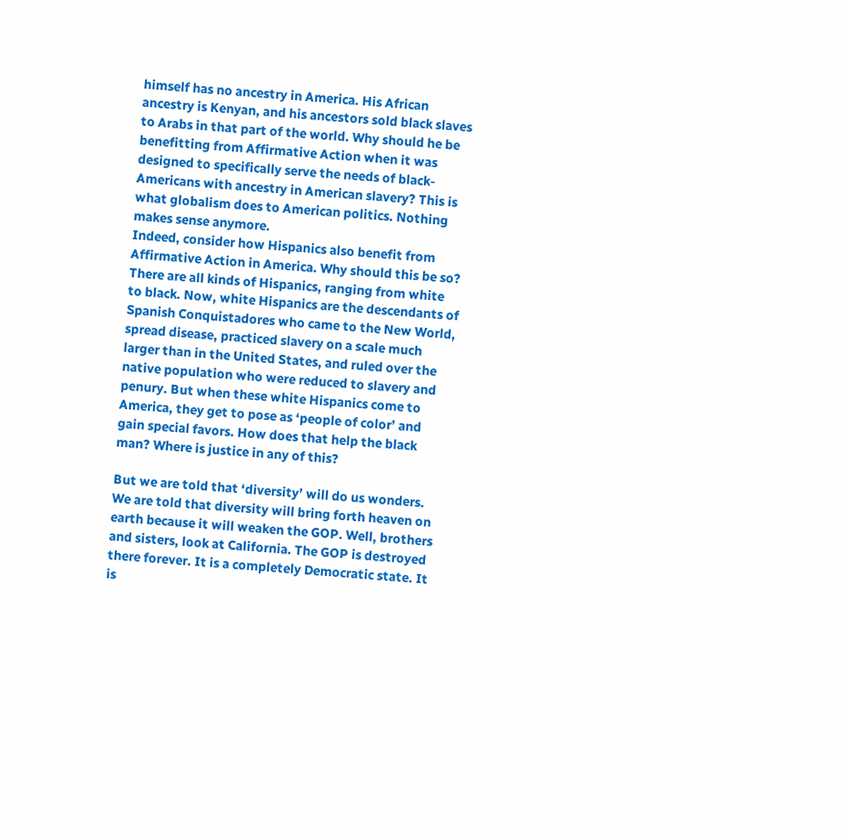himself has no ancestry in America. His African ancestry is Kenyan, and his ancestors sold black slaves to Arabs in that part of the world. Why should he be benefitting from Affirmative Action when it was designed to specifically serve the needs of black-Americans with ancestry in American slavery? This is what globalism does to American politics. Nothing makes sense anymore.
Indeed, consider how Hispanics also benefit from Affirmative Action in America. Why should this be so? There are all kinds of Hispanics, ranging from white to black. Now, white Hispanics are the descendants of Spanish Conquistadores who came to the New World, spread disease, practiced slavery on a scale much larger than in the United States, and ruled over the native population who were reduced to slavery and penury. But when these white Hispanics come to America, they get to pose as ‘people of color’ and gain special favors. How does that help the black man? Where is justice in any of this?

But we are told that ‘diversity’ will do us wonders. We are told that diversity will bring forth heaven on earth because it will weaken the GOP. Well, brothers and sisters, look at California. The GOP is destroyed there forever. It is a completely Democratic state. It is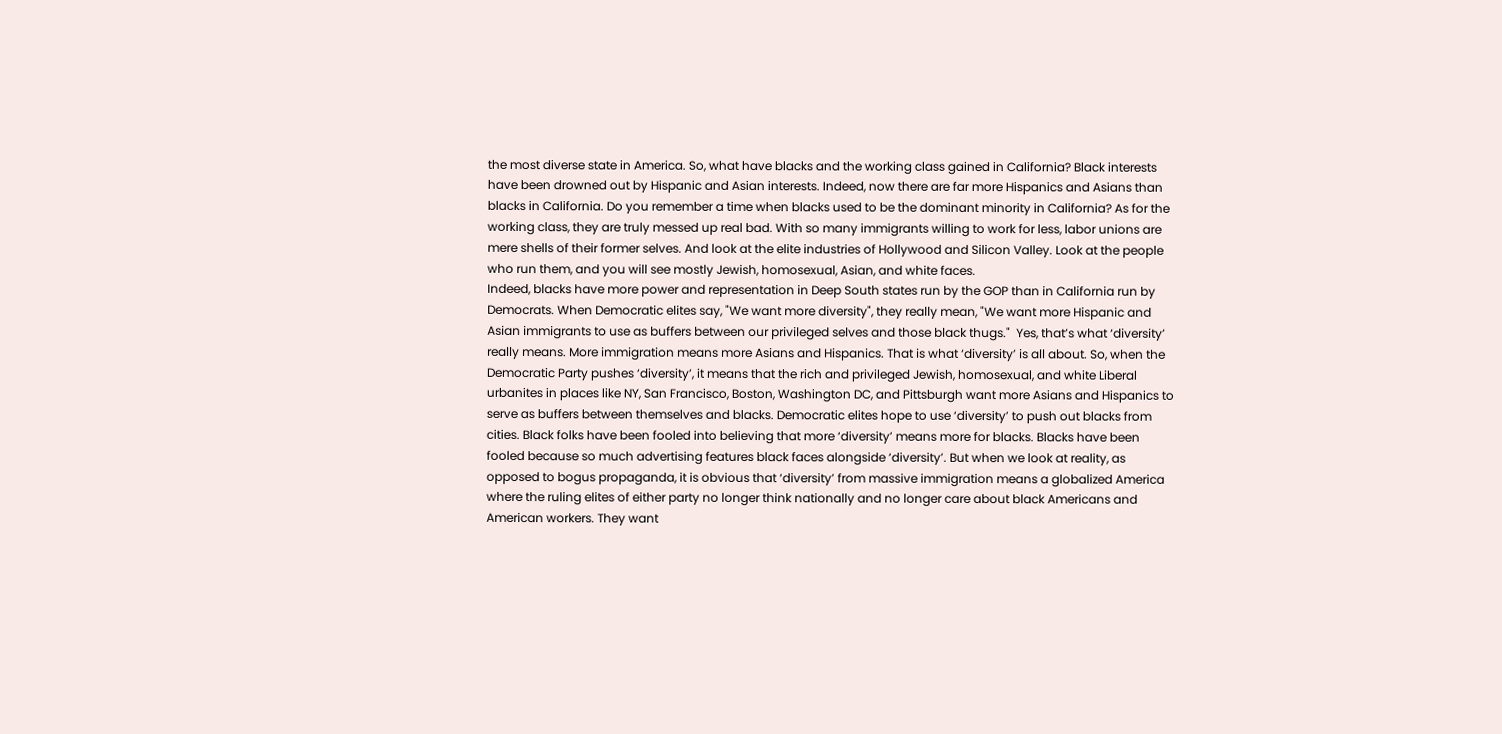the most diverse state in America. So, what have blacks and the working class gained in California? Black interests have been drowned out by Hispanic and Asian interests. Indeed, now there are far more Hispanics and Asians than blacks in California. Do you remember a time when blacks used to be the dominant minority in California? As for the working class, they are truly messed up real bad. With so many immigrants willing to work for less, labor unions are mere shells of their former selves. And look at the elite industries of Hollywood and Silicon Valley. Look at the people who run them, and you will see mostly Jewish, homosexual, Asian, and white faces.
Indeed, blacks have more power and representation in Deep South states run by the GOP than in California run by Democrats. When Democratic elites say, "We want more diversity", they really mean, "We want more Hispanic and Asian immigrants to use as buffers between our privileged selves and those black thugs."  Yes, that’s what ‘diversity’ really means. More immigration means more Asians and Hispanics. That is what ‘diversity’ is all about. So, when the Democratic Party pushes ‘diversity’, it means that the rich and privileged Jewish, homosexual, and white Liberal urbanites in places like NY, San Francisco, Boston, Washington DC, and Pittsburgh want more Asians and Hispanics to serve as buffers between themselves and blacks. Democratic elites hope to use ‘diversity’ to push out blacks from cities. Black folks have been fooled into believing that more ‘diversity’ means more for blacks. Blacks have been fooled because so much advertising features black faces alongside ‘diversity’. But when we look at reality, as opposed to bogus propaganda, it is obvious that ‘diversity’ from massive immigration means a globalized America where the ruling elites of either party no longer think nationally and no longer care about black Americans and American workers. They want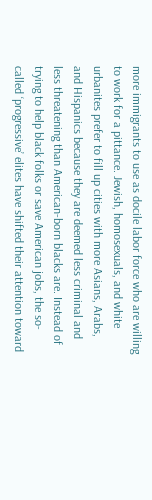more immigrants to use as docile labor force who are willing to work for a pittance. Jewish, homosexuals, and white urbanites prefer to fill up cities with more Asians, Arabs, and Hispanics because they are deemed less criminal and less threatening than American-born blacks are. Instead of trying to help black folks or save American jobs, the so-called ‘progressive’ elites have shifted their attention toward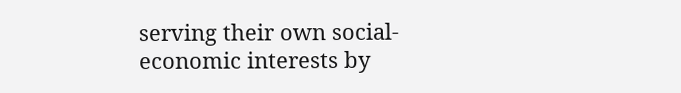serving their own social-economic interests by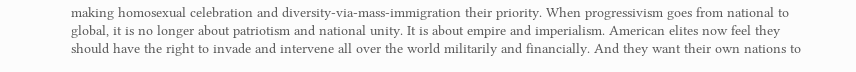making homosexual celebration and diversity-via-mass-immigration their priority. When progressivism goes from national to global, it is no longer about patriotism and national unity. It is about empire and imperialism. American elites now feel they should have the right to invade and intervene all over the world militarily and financially. And they want their own nations to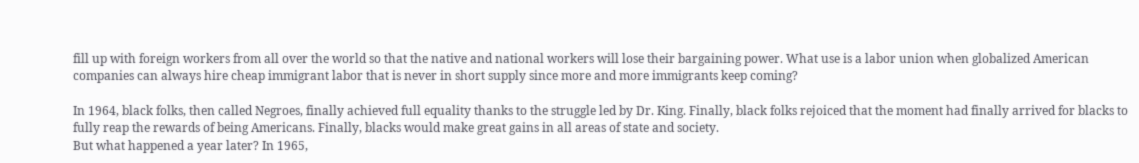fill up with foreign workers from all over the world so that the native and national workers will lose their bargaining power. What use is a labor union when globalized American companies can always hire cheap immigrant labor that is never in short supply since more and more immigrants keep coming?

In 1964, black folks, then called Negroes, finally achieved full equality thanks to the struggle led by Dr. King. Finally, black folks rejoiced that the moment had finally arrived for blacks to fully reap the rewards of being Americans. Finally, blacks would make great gains in all areas of state and society.
But what happened a year later? In 1965,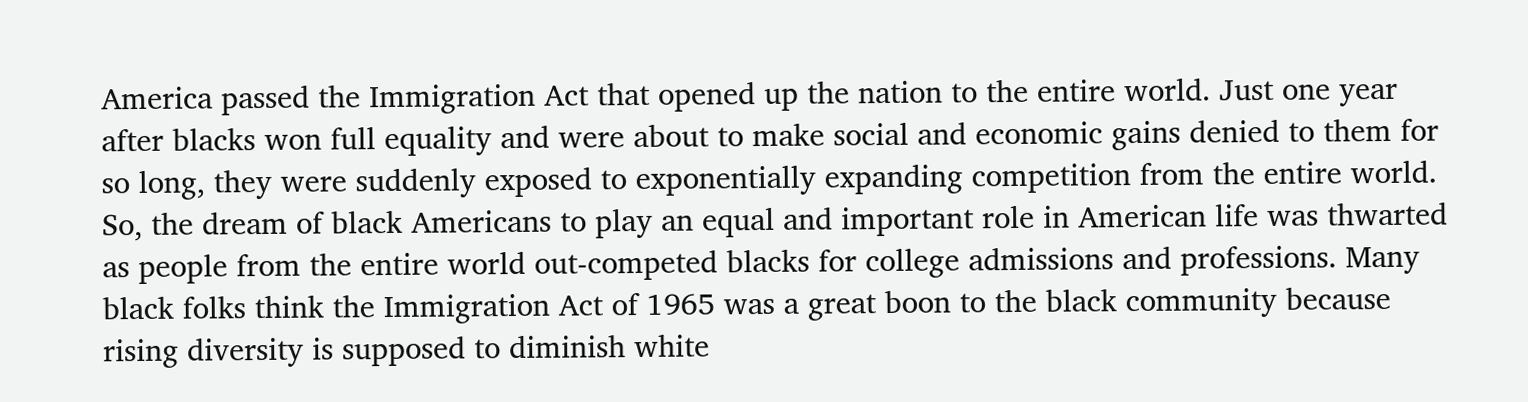America passed the Immigration Act that opened up the nation to the entire world. Just one year after blacks won full equality and were about to make social and economic gains denied to them for so long, they were suddenly exposed to exponentially expanding competition from the entire world. So, the dream of black Americans to play an equal and important role in American life was thwarted as people from the entire world out-competed blacks for college admissions and professions. Many black folks think the Immigration Act of 1965 was a great boon to the black community because rising diversity is supposed to diminish white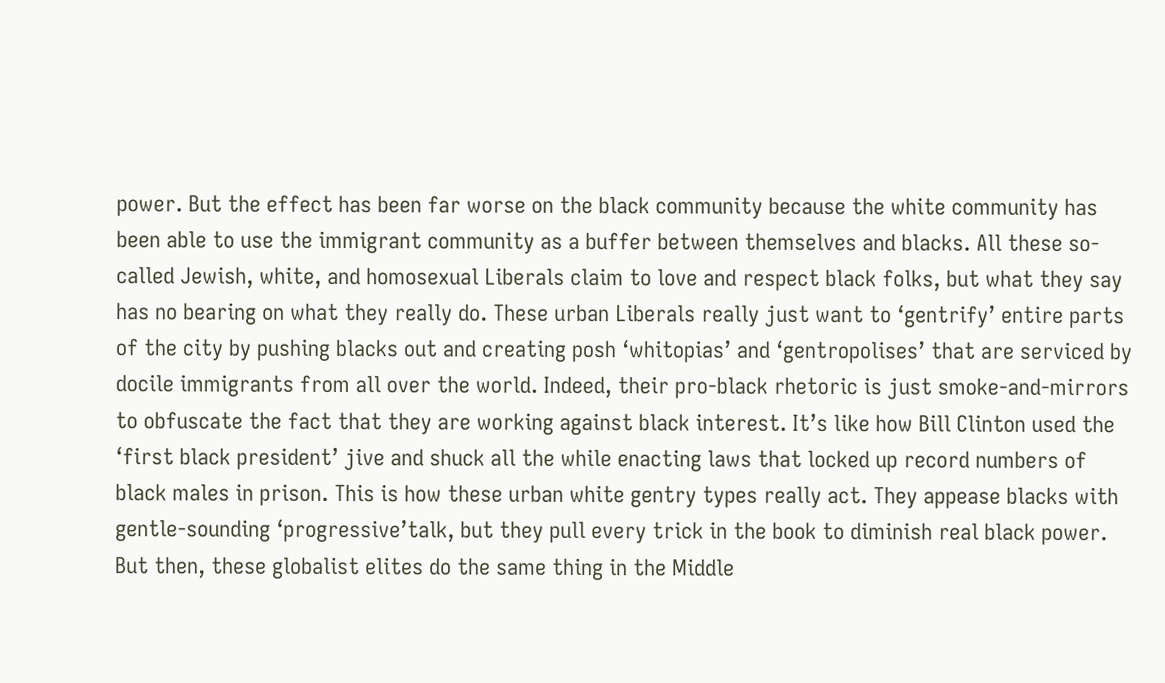power. But the effect has been far worse on the black community because the white community has been able to use the immigrant community as a buffer between themselves and blacks. All these so-called Jewish, white, and homosexual Liberals claim to love and respect black folks, but what they say has no bearing on what they really do. These urban Liberals really just want to ‘gentrify’ entire parts of the city by pushing blacks out and creating posh ‘whitopias’ and ‘gentropolises’ that are serviced by docile immigrants from all over the world. Indeed, their pro-black rhetoric is just smoke-and-mirrors to obfuscate the fact that they are working against black interest. It’s like how Bill Clinton used the ‘first black president’ jive and shuck all the while enacting laws that locked up record numbers of black males in prison. This is how these urban white gentry types really act. They appease blacks with gentle-sounding ‘progressive’talk, but they pull every trick in the book to diminish real black power.
But then, these globalist elites do the same thing in the Middle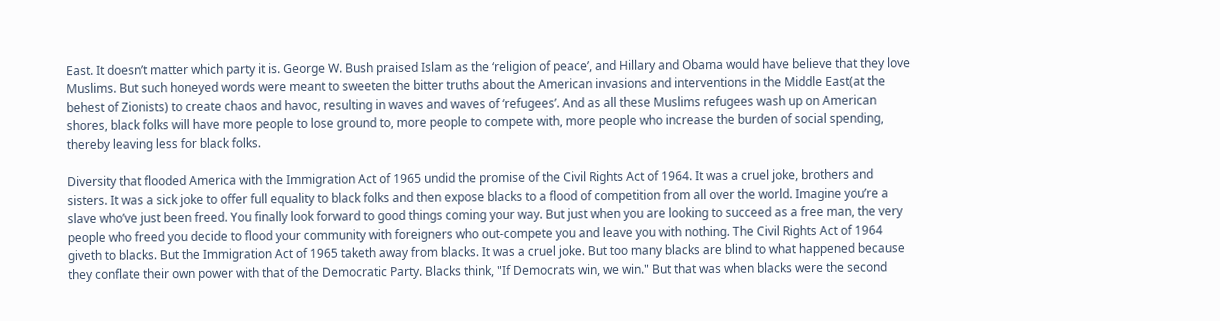East. It doesn’t matter which party it is. George W. Bush praised Islam as the ‘religion of peace’, and Hillary and Obama would have believe that they love Muslims. But such honeyed words were meant to sweeten the bitter truths about the American invasions and interventions in the Middle East(at the behest of Zionists) to create chaos and havoc, resulting in waves and waves of ‘refugees’. And as all these Muslims refugees wash up on American shores, black folks will have more people to lose ground to, more people to compete with, more people who increase the burden of social spending, thereby leaving less for black folks.

Diversity that flooded America with the Immigration Act of 1965 undid the promise of the Civil Rights Act of 1964. It was a cruel joke, brothers and sisters. It was a sick joke to offer full equality to black folks and then expose blacks to a flood of competition from all over the world. Imagine you’re a slave who’ve just been freed. You finally look forward to good things coming your way. But just when you are looking to succeed as a free man, the very people who freed you decide to flood your community with foreigners who out-compete you and leave you with nothing. The Civil Rights Act of 1964 giveth to blacks. But the Immigration Act of 1965 taketh away from blacks. It was a cruel joke. But too many blacks are blind to what happened because they conflate their own power with that of the Democratic Party. Blacks think, "If Democrats win, we win." But that was when blacks were the second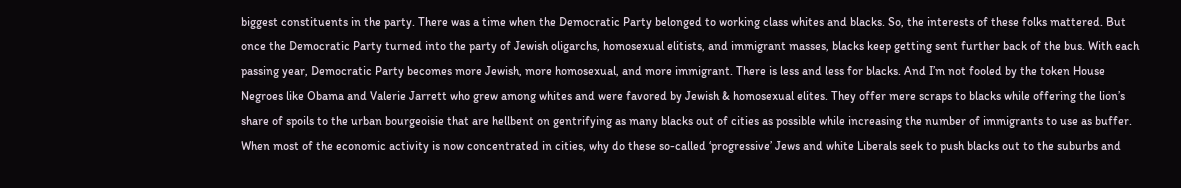biggest constituents in the party. There was a time when the Democratic Party belonged to working class whites and blacks. So, the interests of these folks mattered. But once the Democratic Party turned into the party of Jewish oligarchs, homosexual elitists, and immigrant masses, blacks keep getting sent further back of the bus. With each passing year, Democratic Party becomes more Jewish, more homosexual, and more immigrant. There is less and less for blacks. And I’m not fooled by the token House Negroes like Obama and Valerie Jarrett who grew among whites and were favored by Jewish & homosexual elites. They offer mere scraps to blacks while offering the lion’s share of spoils to the urban bourgeoisie that are hellbent on gentrifying as many blacks out of cities as possible while increasing the number of immigrants to use as buffer. When most of the economic activity is now concentrated in cities, why do these so-called ‘progressive’ Jews and white Liberals seek to push blacks out to the suburbs and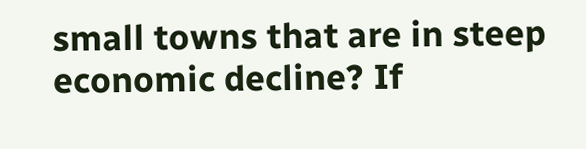small towns that are in steep economic decline? If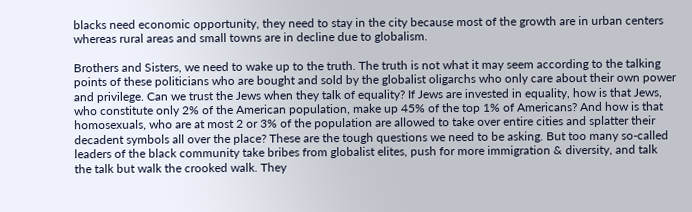blacks need economic opportunity, they need to stay in the city because most of the growth are in urban centers whereas rural areas and small towns are in decline due to globalism.

Brothers and Sisters, we need to wake up to the truth. The truth is not what it may seem according to the talking points of these politicians who are bought and sold by the globalist oligarchs who only care about their own power and privilege. Can we trust the Jews when they talk of equality? If Jews are invested in equality, how is that Jews, who constitute only 2% of the American population, make up 45% of the top 1% of Americans? And how is that homosexuals, who are at most 2 or 3% of the population are allowed to take over entire cities and splatter their decadent symbols all over the place? These are the tough questions we need to be asking. But too many so-called leaders of the black community take bribes from globalist elites, push for more immigration & diversity, and talk the talk but walk the crooked walk. They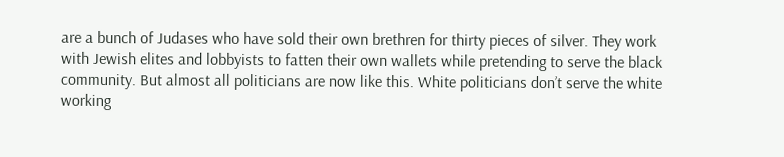are a bunch of Judases who have sold their own brethren for thirty pieces of silver. They work with Jewish elites and lobbyists to fatten their own wallets while pretending to serve the black community. But almost all politicians are now like this. White politicians don’t serve the white working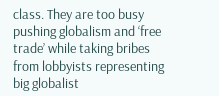class. They are too busy pushing globalism and ‘free trade’ while taking bribes from lobbyists representing big globalist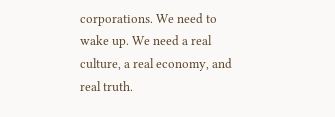corporations. We need to wake up. We need a real culture, a real economy, and real truth.